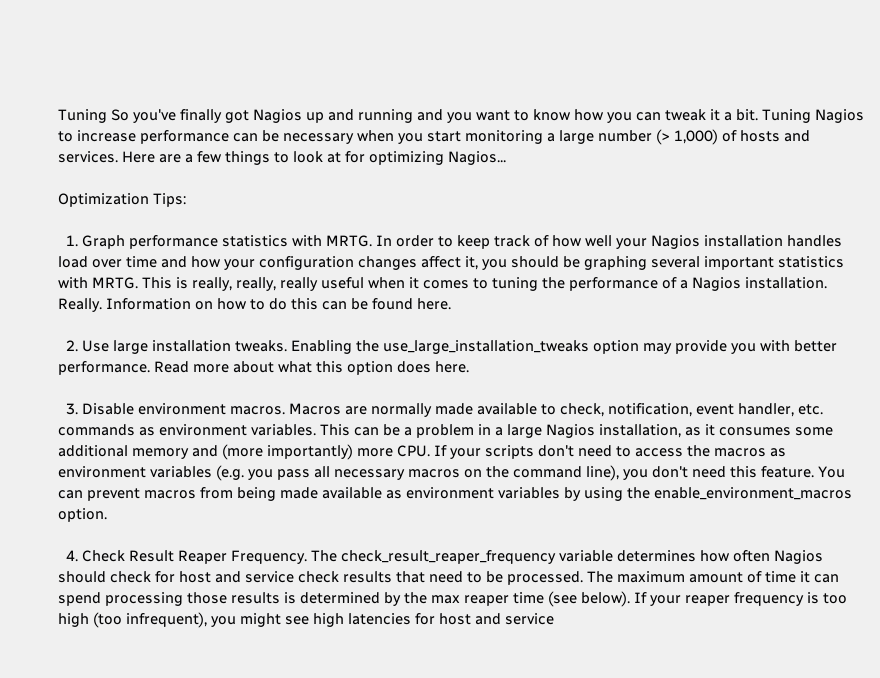Tuning So you've finally got Nagios up and running and you want to know how you can tweak it a bit. Tuning Nagios to increase performance can be necessary when you start monitoring a large number (> 1,000) of hosts and services. Here are a few things to look at for optimizing Nagios...

Optimization Tips:

  1. Graph performance statistics with MRTG. In order to keep track of how well your Nagios installation handles load over time and how your configuration changes affect it, you should be graphing several important statistics with MRTG. This is really, really, really useful when it comes to tuning the performance of a Nagios installation. Really. Information on how to do this can be found here.

  2. Use large installation tweaks. Enabling the use_large_installation_tweaks option may provide you with better performance. Read more about what this option does here.

  3. Disable environment macros. Macros are normally made available to check, notification, event handler, etc. commands as environment variables. This can be a problem in a large Nagios installation, as it consumes some additional memory and (more importantly) more CPU. If your scripts don't need to access the macros as environment variables (e.g. you pass all necessary macros on the command line), you don't need this feature. You can prevent macros from being made available as environment variables by using the enable_environment_macros option.

  4. Check Result Reaper Frequency. The check_result_reaper_frequency variable determines how often Nagios should check for host and service check results that need to be processed. The maximum amount of time it can spend processing those results is determined by the max reaper time (see below). If your reaper frequency is too high (too infrequent), you might see high latencies for host and service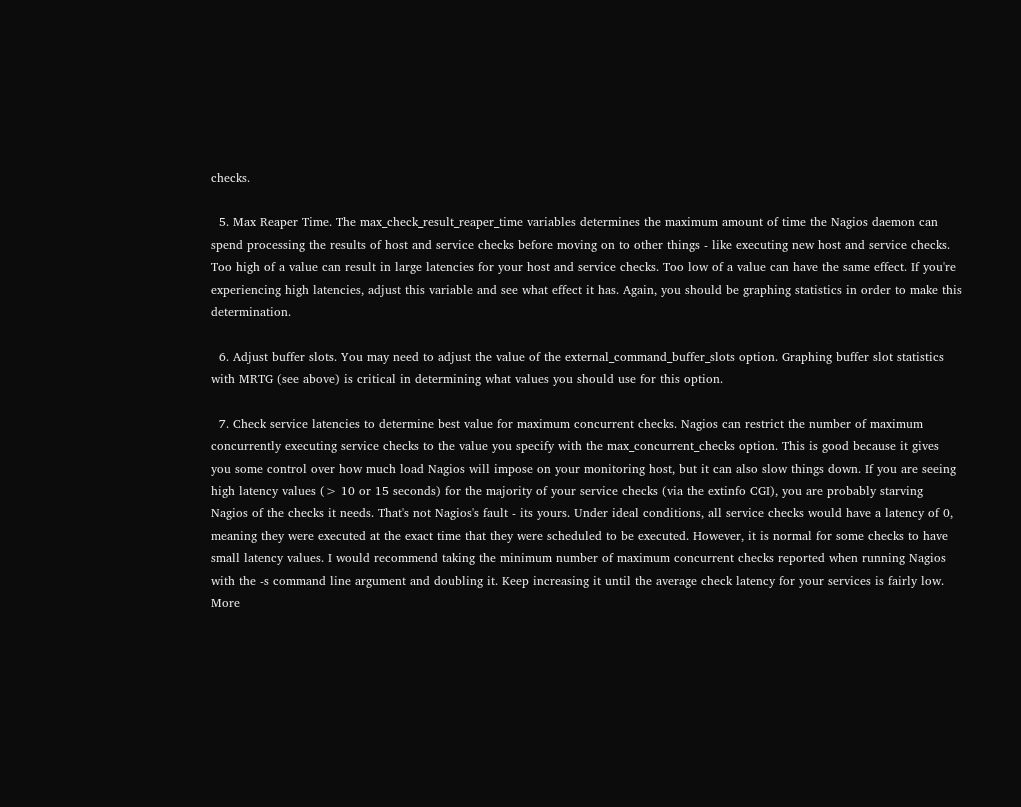checks.

  5. Max Reaper Time. The max_check_result_reaper_time variables determines the maximum amount of time the Nagios daemon can spend processing the results of host and service checks before moving on to other things - like executing new host and service checks. Too high of a value can result in large latencies for your host and service checks. Too low of a value can have the same effect. If you're experiencing high latencies, adjust this variable and see what effect it has. Again, you should be graphing statistics in order to make this determination.

  6. Adjust buffer slots. You may need to adjust the value of the external_command_buffer_slots option. Graphing buffer slot statistics with MRTG (see above) is critical in determining what values you should use for this option.

  7. Check service latencies to determine best value for maximum concurrent checks. Nagios can restrict the number of maximum concurrently executing service checks to the value you specify with the max_concurrent_checks option. This is good because it gives you some control over how much load Nagios will impose on your monitoring host, but it can also slow things down. If you are seeing high latency values (> 10 or 15 seconds) for the majority of your service checks (via the extinfo CGI), you are probably starving Nagios of the checks it needs. That's not Nagios's fault - its yours. Under ideal conditions, all service checks would have a latency of 0, meaning they were executed at the exact time that they were scheduled to be executed. However, it is normal for some checks to have small latency values. I would recommend taking the minimum number of maximum concurrent checks reported when running Nagios with the -s command line argument and doubling it. Keep increasing it until the average check latency for your services is fairly low. More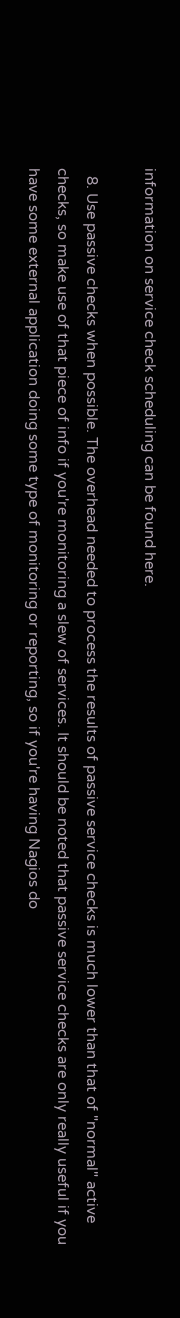information on service check scheduling can be found here.

  8. Use passive checks when possible. The overhead needed to process the results of passive service checks is much lower than that of "normal" active checks, so make use of that piece of info if you're monitoring a slew of services. It should be noted that passive service checks are only really useful if you have some external application doing some type of monitoring or reporting, so if you're having Nagios do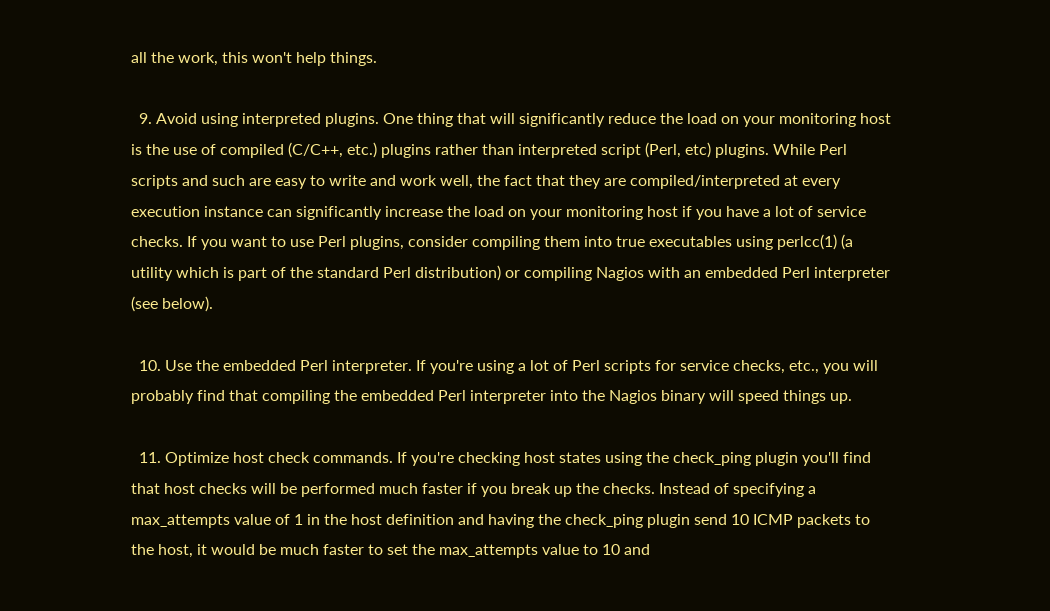all the work, this won't help things.

  9. Avoid using interpreted plugins. One thing that will significantly reduce the load on your monitoring host is the use of compiled (C/C++, etc.) plugins rather than interpreted script (Perl, etc) plugins. While Perl scripts and such are easy to write and work well, the fact that they are compiled/interpreted at every execution instance can significantly increase the load on your monitoring host if you have a lot of service checks. If you want to use Perl plugins, consider compiling them into true executables using perlcc(1) (a utility which is part of the standard Perl distribution) or compiling Nagios with an embedded Perl interpreter (see below).

  10. Use the embedded Perl interpreter. If you're using a lot of Perl scripts for service checks, etc., you will probably find that compiling the embedded Perl interpreter into the Nagios binary will speed things up.

  11. Optimize host check commands. If you're checking host states using the check_ping plugin you'll find that host checks will be performed much faster if you break up the checks. Instead of specifying a max_attempts value of 1 in the host definition and having the check_ping plugin send 10 ICMP packets to the host, it would be much faster to set the max_attempts value to 10 and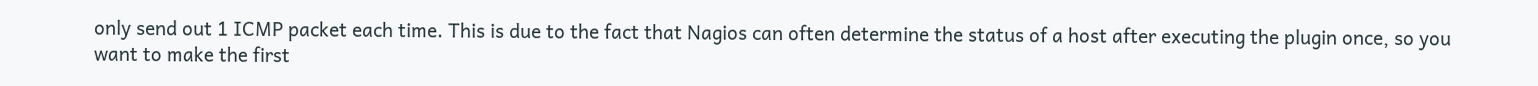only send out 1 ICMP packet each time. This is due to the fact that Nagios can often determine the status of a host after executing the plugin once, so you want to make the first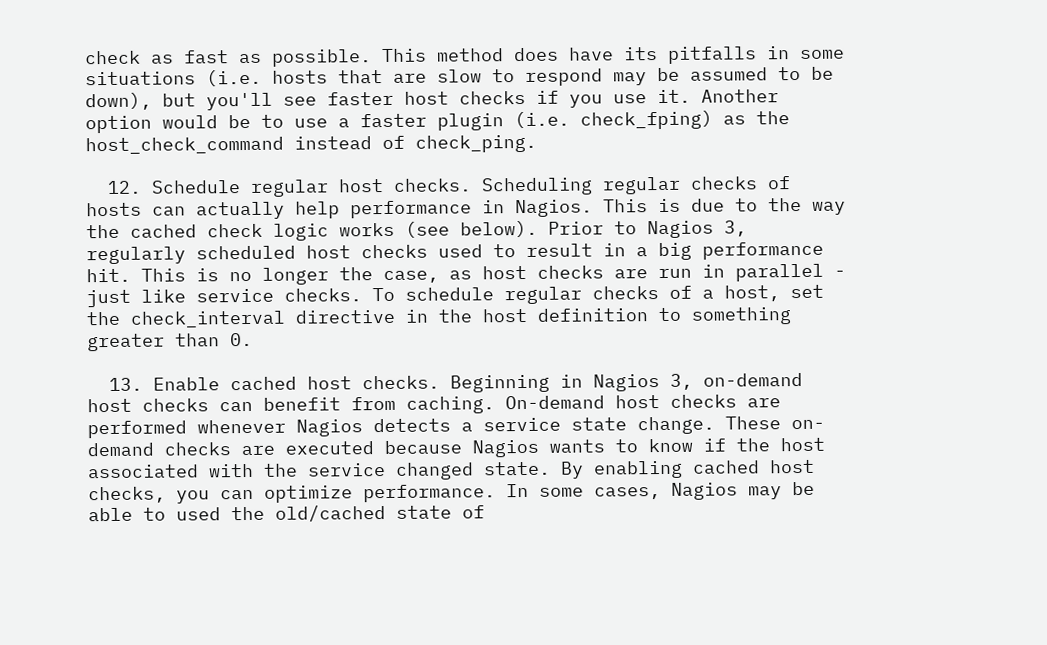check as fast as possible. This method does have its pitfalls in some situations (i.e. hosts that are slow to respond may be assumed to be down), but you'll see faster host checks if you use it. Another option would be to use a faster plugin (i.e. check_fping) as the host_check_command instead of check_ping.

  12. Schedule regular host checks. Scheduling regular checks of hosts can actually help performance in Nagios. This is due to the way the cached check logic works (see below). Prior to Nagios 3, regularly scheduled host checks used to result in a big performance hit. This is no longer the case, as host checks are run in parallel - just like service checks. To schedule regular checks of a host, set the check_interval directive in the host definition to something greater than 0.

  13. Enable cached host checks. Beginning in Nagios 3, on-demand host checks can benefit from caching. On-demand host checks are performed whenever Nagios detects a service state change. These on-demand checks are executed because Nagios wants to know if the host associated with the service changed state. By enabling cached host checks, you can optimize performance. In some cases, Nagios may be able to used the old/cached state of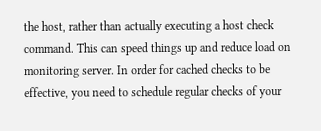the host, rather than actually executing a host check command. This can speed things up and reduce load on monitoring server. In order for cached checks to be effective, you need to schedule regular checks of your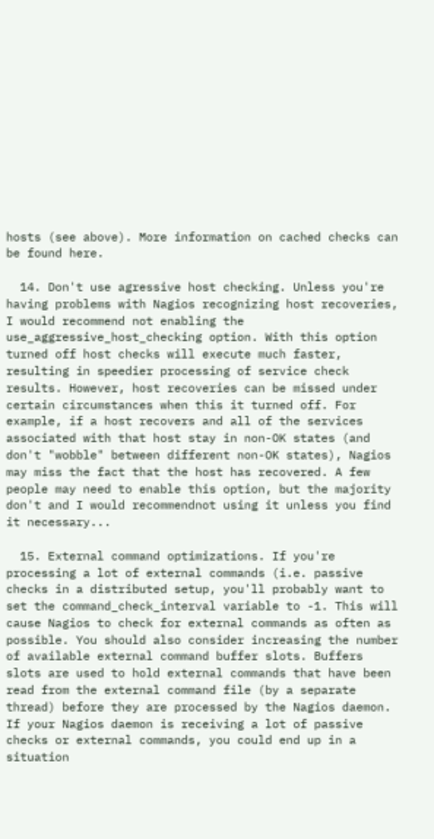hosts (see above). More information on cached checks can be found here.

  14. Don't use agressive host checking. Unless you're having problems with Nagios recognizing host recoveries, I would recommend not enabling the use_aggressive_host_checking option. With this option turned off host checks will execute much faster, resulting in speedier processing of service check results. However, host recoveries can be missed under certain circumstances when this it turned off. For example, if a host recovers and all of the services associated with that host stay in non-OK states (and don't "wobble" between different non-OK states), Nagios may miss the fact that the host has recovered. A few people may need to enable this option, but the majority don't and I would recommendnot using it unless you find it necessary...

  15. External command optimizations. If you're processing a lot of external commands (i.e. passive checks in a distributed setup, you'll probably want to set the command_check_interval variable to -1. This will cause Nagios to check for external commands as often as possible. You should also consider increasing the number of available external command buffer slots. Buffers slots are used to hold external commands that have been read from the external command file (by a separate thread) before they are processed by the Nagios daemon. If your Nagios daemon is receiving a lot of passive checks or external commands, you could end up in a situation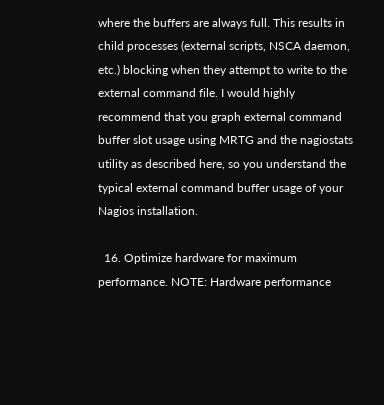where the buffers are always full. This results in child processes (external scripts, NSCA daemon, etc.) blocking when they attempt to write to the external command file. I would highly recommend that you graph external command buffer slot usage using MRTG and the nagiostats utility as described here, so you understand the typical external command buffer usage of your Nagios installation.

  16. Optimize hardware for maximum performance. NOTE: Hardware performance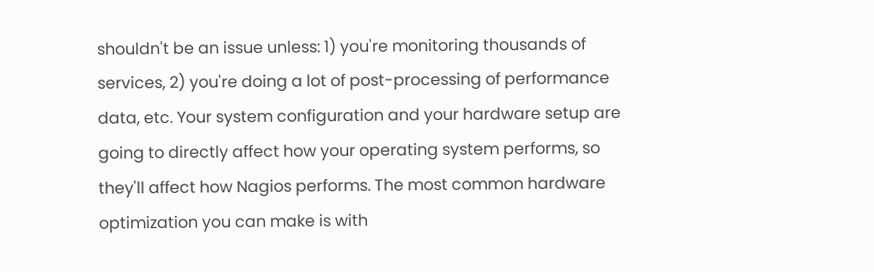shouldn't be an issue unless: 1) you're monitoring thousands of services, 2) you're doing a lot of post-processing of performance data, etc. Your system configuration and your hardware setup are going to directly affect how your operating system performs, so they'll affect how Nagios performs. The most common hardware optimization you can make is with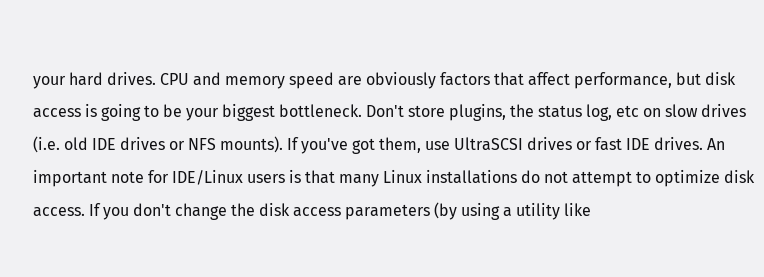your hard drives. CPU and memory speed are obviously factors that affect performance, but disk access is going to be your biggest bottleneck. Don't store plugins, the status log, etc on slow drives (i.e. old IDE drives or NFS mounts). If you've got them, use UltraSCSI drives or fast IDE drives. An important note for IDE/Linux users is that many Linux installations do not attempt to optimize disk access. If you don't change the disk access parameters (by using a utility like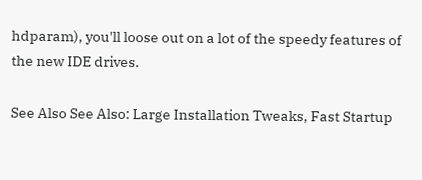hdparam), you'll loose out on a lot of the speedy features of the new IDE drives.

See Also See Also: Large Installation Tweaks, Fast Startup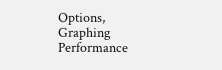Options, Graphing Performance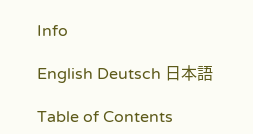Info

English Deutsch 日本語

Table of Contents